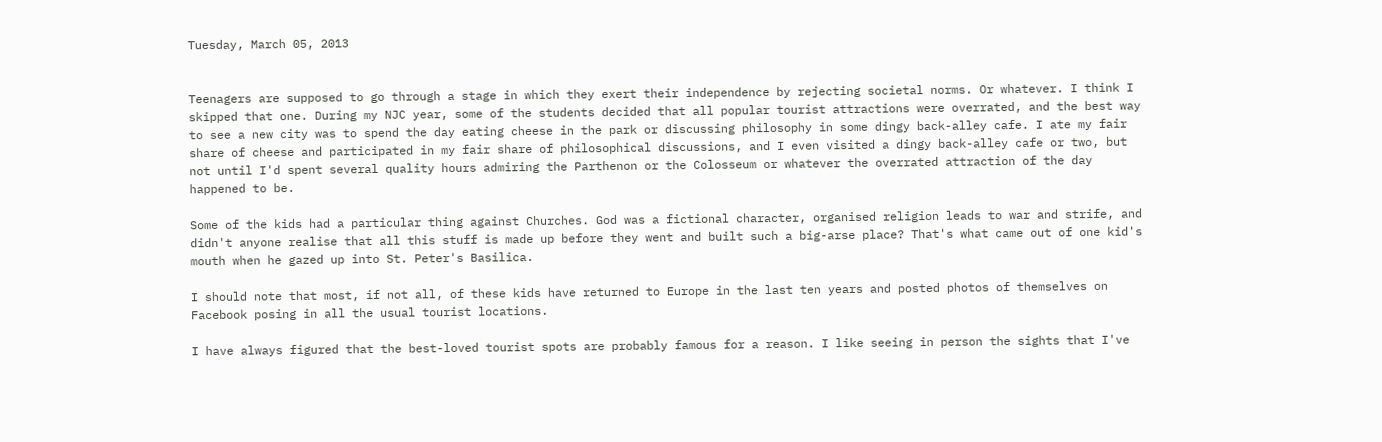Tuesday, March 05, 2013


Teenagers are supposed to go through a stage in which they exert their independence by rejecting societal norms. Or whatever. I think I skipped that one. During my NJC year, some of the students decided that all popular tourist attractions were overrated, and the best way to see a new city was to spend the day eating cheese in the park or discussing philosophy in some dingy back-alley cafe. I ate my fair share of cheese and participated in my fair share of philosophical discussions, and I even visited a dingy back-alley cafe or two, but not until I'd spent several quality hours admiring the Parthenon or the Colosseum or whatever the overrated attraction of the day happened to be.

Some of the kids had a particular thing against Churches. God was a fictional character, organised religion leads to war and strife, and didn't anyone realise that all this stuff is made up before they went and built such a big-arse place? That's what came out of one kid's mouth when he gazed up into St. Peter's Basilica.

I should note that most, if not all, of these kids have returned to Europe in the last ten years and posted photos of themselves on Facebook posing in all the usual tourist locations.

I have always figured that the best-loved tourist spots are probably famous for a reason. I like seeing in person the sights that I've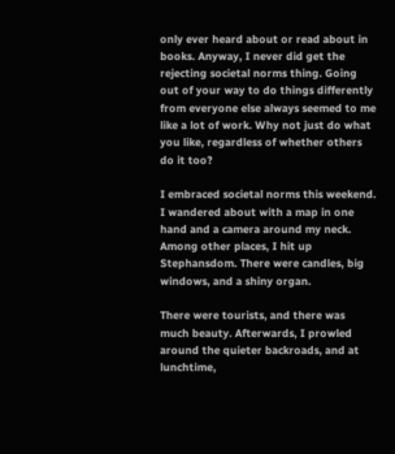only ever heard about or read about in books. Anyway, I never did get the rejecting societal norms thing. Going out of your way to do things differently from everyone else always seemed to me like a lot of work. Why not just do what you like, regardless of whether others do it too?

I embraced societal norms this weekend. I wandered about with a map in one hand and a camera around my neck. Among other places, I hit up Stephansdom. There were candles, big windows, and a shiny organ.

There were tourists, and there was much beauty. Afterwards, I prowled around the quieter backroads, and at lunchtime,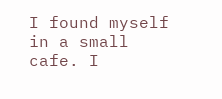I found myself in a small cafe. I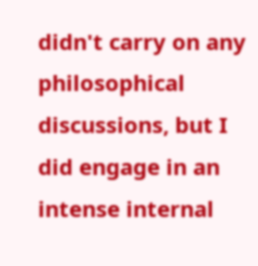didn't carry on any philosophical discussions, but I did engage in an intense internal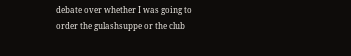debate over whether I was going to order the gulashsuppe or the club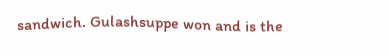sandwich. Gulashsuppe won and is the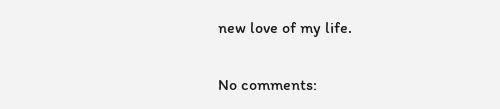new love of my life.

No comments: